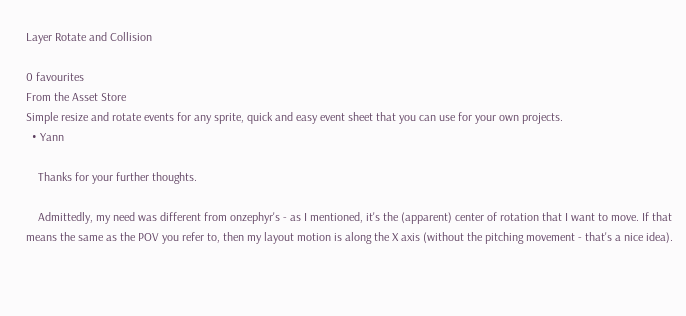Layer Rotate and Collision

0 favourites
From the Asset Store
Simple resize and rotate events for any sprite, quick and easy event sheet that you can use for your own projects.
  • Yann

    Thanks for your further thoughts.

    Admittedly, my need was different from onzephyr's - as I mentioned, it's the (apparent) center of rotation that I want to move. If that means the same as the POV you refer to, then my layout motion is along the X axis (without the pitching movement - that's a nice idea).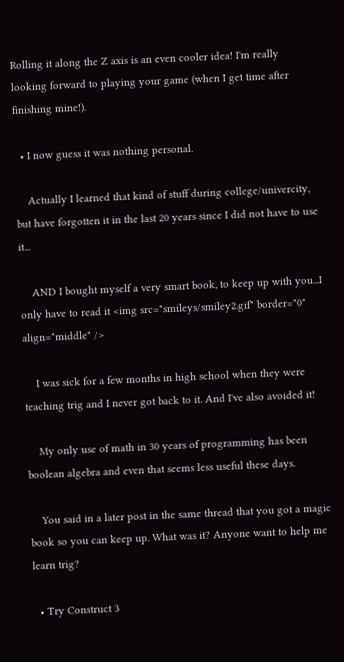Rolling it along the Z axis is an even cooler idea! I'm really looking forward to playing your game (when I get time after finishing mine!).

  • I now guess it was nothing personal.

    Actually I learned that kind of stuff during college/univercity, but have forgotten it in the last 20 years since I did not have to use it...

    AND I bought myself a very smart book, to keep up with you...I only have to read it <img src="smileys/smiley2.gif" border="0" align="middle" />

    I was sick for a few months in high school when they were teaching trig and I never got back to it. And I've also avoided it!

    My only use of math in 30 years of programming has been boolean algebra and even that seems less useful these days.

    You said in a later post in the same thread that you got a magic book so you can keep up. What was it? Anyone want to help me learn trig?

  • Try Construct 3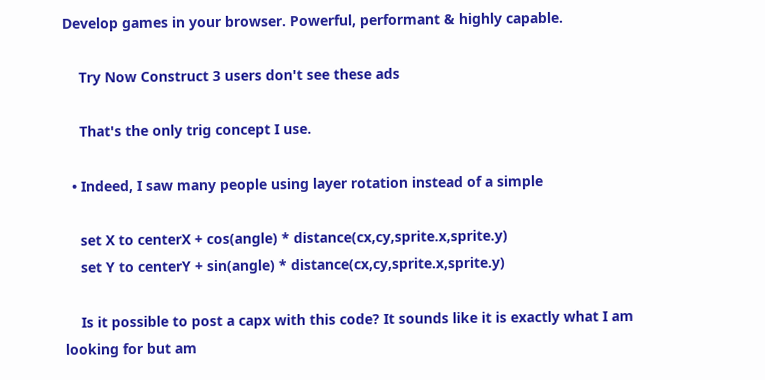Develop games in your browser. Powerful, performant & highly capable.

    Try Now Construct 3 users don't see these ads

    That's the only trig concept I use.

  • Indeed, I saw many people using layer rotation instead of a simple

    set X to centerX + cos(angle) * distance(cx,cy,sprite.x,sprite.y)
    set Y to centerY + sin(angle) * distance(cx,cy,sprite.x,sprite.y)

    Is it possible to post a capx with this code? It sounds like it is exactly what I am looking for but am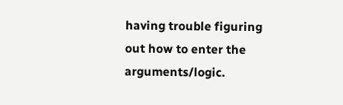having trouble figuring out how to enter the arguments/logic.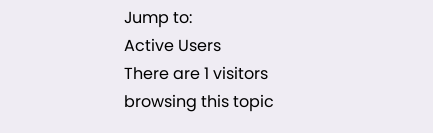Jump to:
Active Users
There are 1 visitors browsing this topic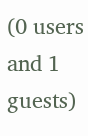(0 users and 1 guests)